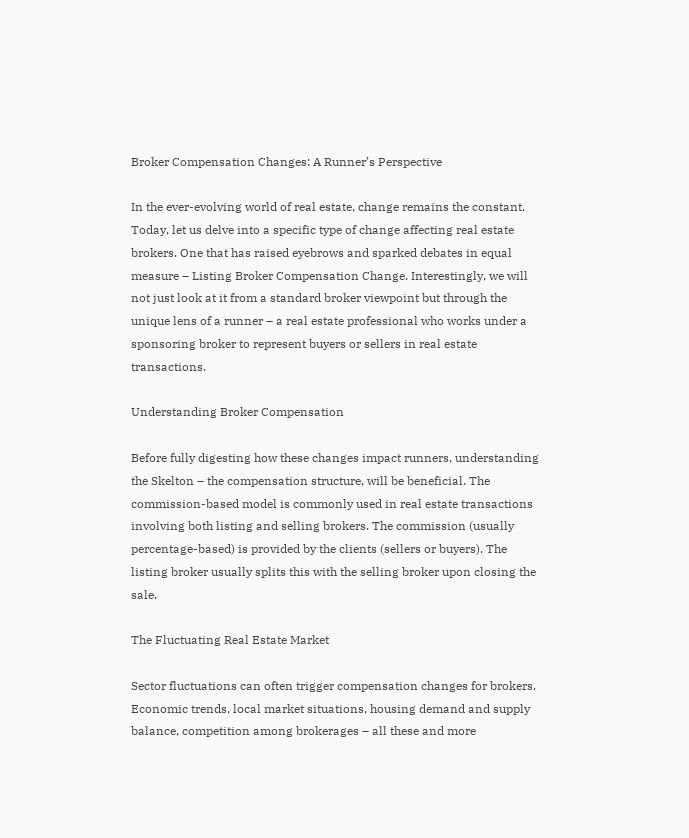Broker Compensation Changes: A Runner’s Perspective

In the ever-evolving world of real estate, change remains the constant. Today, let us delve into a specific type of change affecting real estate brokers. One that has raised eyebrows and sparked debates in equal measure – Listing Broker Compensation Change. Interestingly, we will not just look at it from a standard broker viewpoint but through the unique lens of a runner – a real estate professional who works under a sponsoring broker to represent buyers or sellers in real estate transactions.

Understanding Broker Compensation

Before fully digesting how these changes impact runners, understanding the Skelton – the compensation structure, will be beneficial. The commission-based model is commonly used in real estate transactions involving both listing and selling brokers. The commission (usually percentage-based) is provided by the clients (sellers or buyers). The listing broker usually splits this with the selling broker upon closing the sale.

The Fluctuating Real Estate Market

Sector fluctuations can often trigger compensation changes for brokers. Economic trends, local market situations, housing demand and supply balance, competition among brokerages – all these and more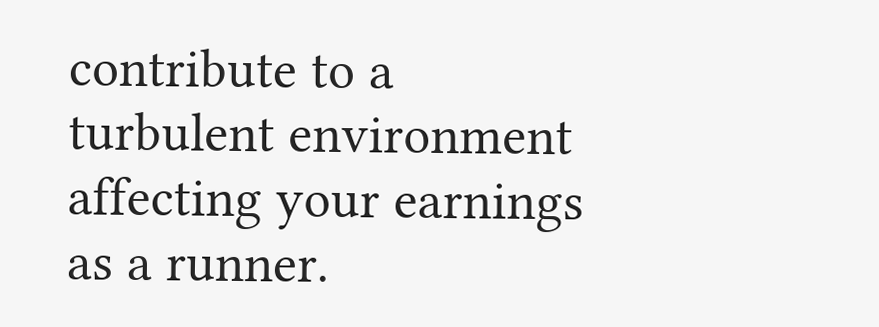contribute to a turbulent environment affecting your earnings as a runner.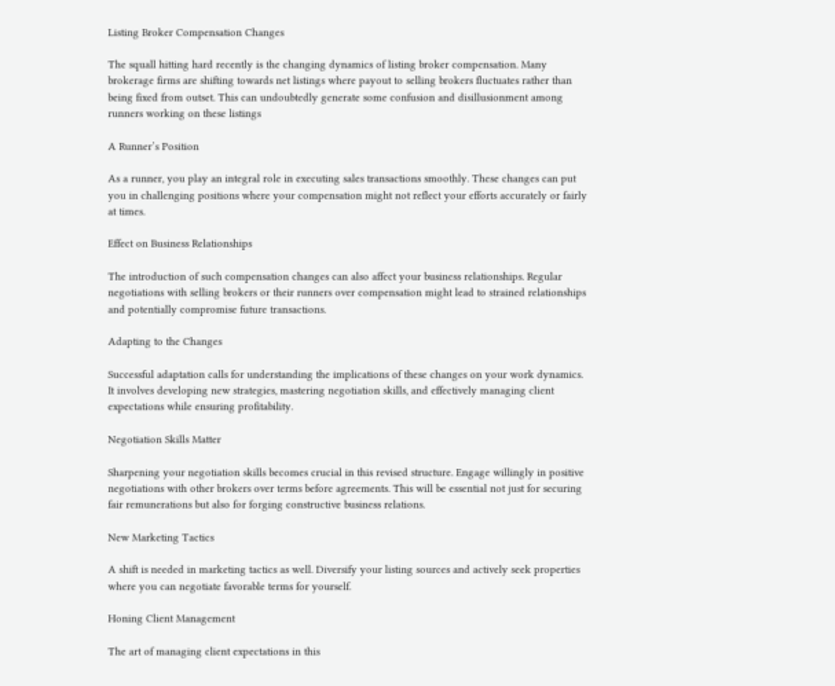Listing Broker Compensation Changes

The squall hitting hard recently is the changing dynamics of listing broker compensation. Many brokerage firms are shifting towards net listings where payout to selling brokers fluctuates rather than being fixed from outset. This can undoubtedly generate some confusion and disillusionment among runners working on these listings

A Runner’s Position

As a runner, you play an integral role in executing sales transactions smoothly. These changes can put you in challenging positions where your compensation might not reflect your efforts accurately or fairly at times.

Effect on Business Relationships

The introduction of such compensation changes can also affect your business relationships. Regular negotiations with selling brokers or their runners over compensation might lead to strained relationships and potentially compromise future transactions.

Adapting to the Changes

Successful adaptation calls for understanding the implications of these changes on your work dynamics. It involves developing new strategies, mastering negotiation skills, and effectively managing client expectations while ensuring profitability.

Negotiation Skills Matter

Sharpening your negotiation skills becomes crucial in this revised structure. Engage willingly in positive negotiations with other brokers over terms before agreements. This will be essential not just for securing fair remunerations but also for forging constructive business relations.

New Marketing Tactics

A shift is needed in marketing tactics as well. Diversify your listing sources and actively seek properties where you can negotiate favorable terms for yourself.

Honing Client Management

The art of managing client expectations in this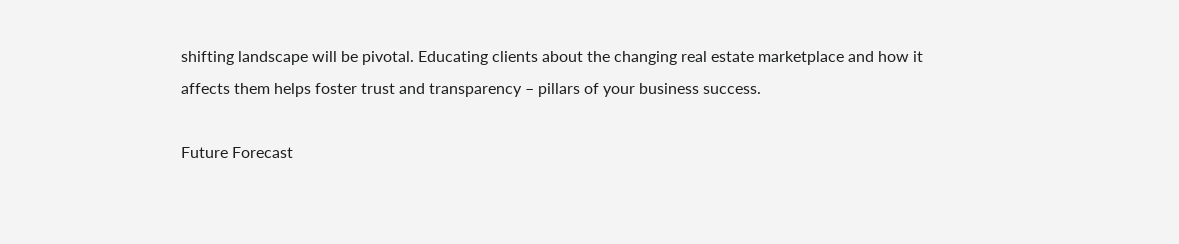shifting landscape will be pivotal. Educating clients about the changing real estate marketplace and how it affects them helps foster trust and transparency – pillars of your business success.

Future Forecast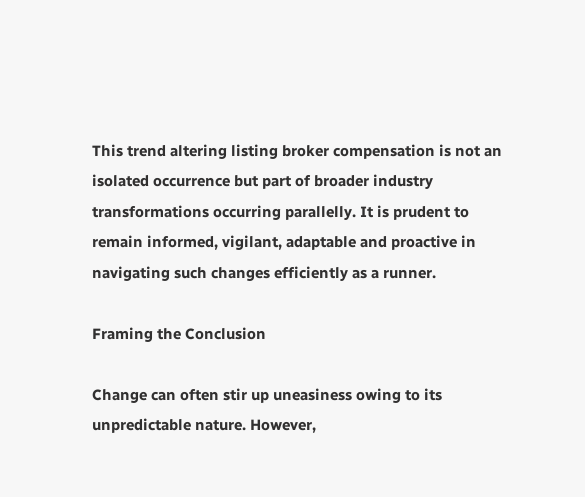This trend altering listing broker compensation is not an isolated occurrence but part of broader industry transformations occurring parallelly. It is prudent to remain informed, vigilant, adaptable and proactive in navigating such changes efficiently as a runner.

Framing the Conclusion

Change can often stir up uneasiness owing to its unpredictable nature. However,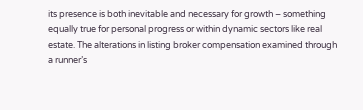its presence is both inevitable and necessary for growth – something equally true for personal progress or within dynamic sectors like real estate. The alterations in listing broker compensation examined through a runner’s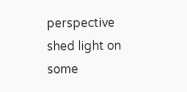perspective shed light on some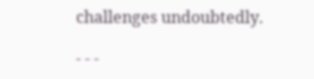challenges undoubtedly.

- - -